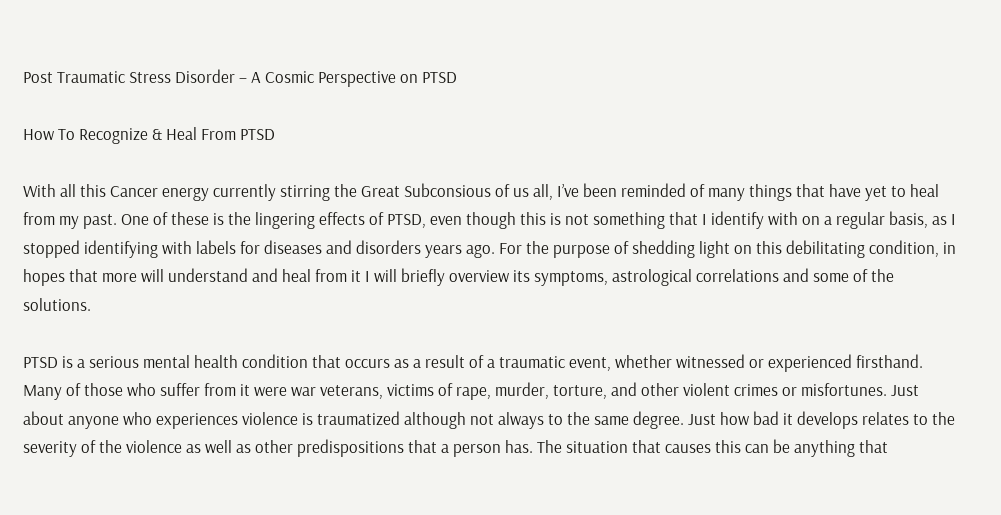Post Traumatic Stress Disorder – A Cosmic Perspective on PTSD

How To Recognize & Heal From PTSD

With all this Cancer energy currently stirring the Great Subconsious of us all, I’ve been reminded of many things that have yet to heal from my past. One of these is the lingering effects of PTSD, even though this is not something that I identify with on a regular basis, as I stopped identifying with labels for diseases and disorders years ago. For the purpose of shedding light on this debilitating condition, in hopes that more will understand and heal from it I will briefly overview its symptoms, astrological correlations and some of the solutions.

PTSD is a serious mental health condition that occurs as a result of a traumatic event, whether witnessed or experienced firsthand. Many of those who suffer from it were war veterans, victims of rape, murder, torture, and other violent crimes or misfortunes. Just about anyone who experiences violence is traumatized although not always to the same degree. Just how bad it develops relates to the severity of the violence as well as other predispositions that a person has. The situation that causes this can be anything that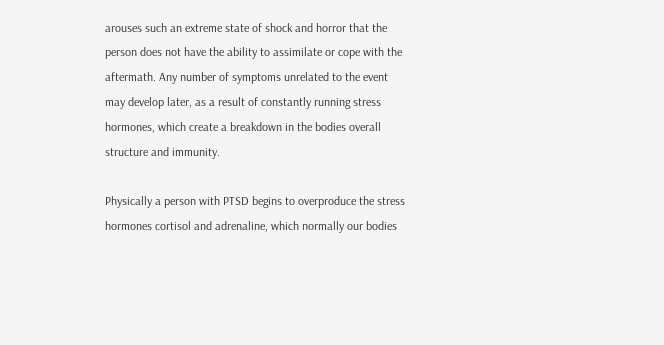arouses such an extreme state of shock and horror that the person does not have the ability to assimilate or cope with the aftermath. Any number of symptoms unrelated to the event may develop later, as a result of constantly running stress hormones, which create a breakdown in the bodies overall structure and immunity.

Physically a person with PTSD begins to overproduce the stress hormones cortisol and adrenaline, which normally our bodies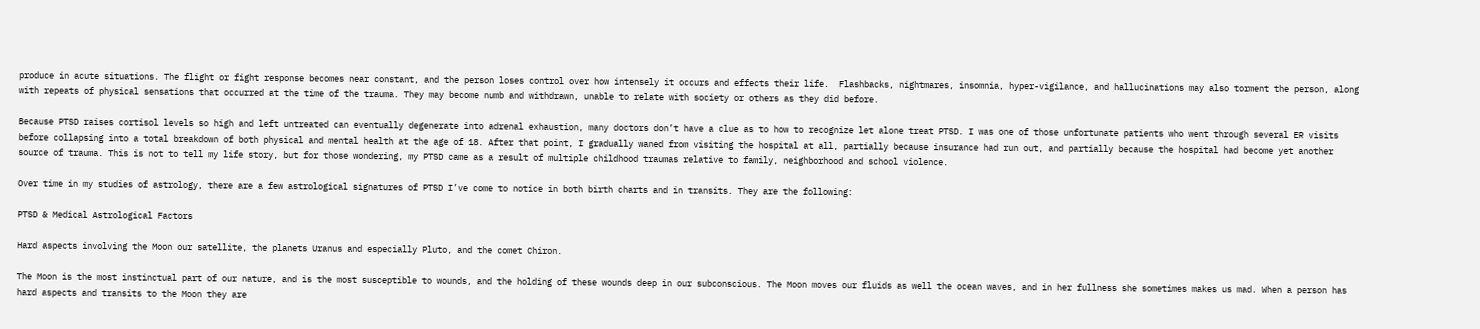produce in acute situations. The flight or fight response becomes near constant, and the person loses control over how intensely it occurs and effects their life.  Flashbacks, nightmares, insomnia, hyper-vigilance, and hallucinations may also torment the person, along with repeats of physical sensations that occurred at the time of the trauma. They may become numb and withdrawn, unable to relate with society or others as they did before.

Because PTSD raises cortisol levels so high and left untreated can eventually degenerate into adrenal exhaustion, many doctors don’t have a clue as to how to recognize let alone treat PTSD. I was one of those unfortunate patients who went through several ER visits before collapsing into a total breakdown of both physical and mental health at the age of 18. After that point, I gradually waned from visiting the hospital at all, partially because insurance had run out, and partially because the hospital had become yet another source of trauma. This is not to tell my life story, but for those wondering, my PTSD came as a result of multiple childhood traumas relative to family, neighborhood and school violence.

Over time in my studies of astrology, there are a few astrological signatures of PTSD I’ve come to notice in both birth charts and in transits. They are the following:

PTSD & Medical Astrological Factors

Hard aspects involving the Moon our satellite, the planets Uranus and especially Pluto, and the comet Chiron.

The Moon is the most instinctual part of our nature, and is the most susceptible to wounds, and the holding of these wounds deep in our subconscious. The Moon moves our fluids as well the ocean waves, and in her fullness she sometimes makes us mad. When a person has hard aspects and transits to the Moon they are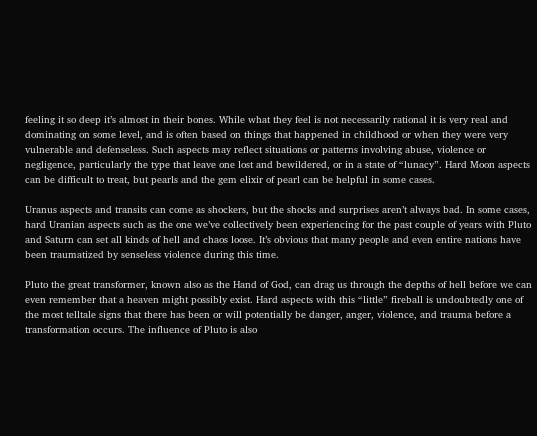feeling it so deep it’s almost in their bones. While what they feel is not necessarily rational it is very real and dominating on some level, and is often based on things that happened in childhood or when they were very vulnerable and defenseless. Such aspects may reflect situations or patterns involving abuse, violence or negligence, particularly the type that leave one lost and bewildered, or in a state of “lunacy”. Hard Moon aspects can be difficult to treat, but pearls and the gem elixir of pearl can be helpful in some cases.

Uranus aspects and transits can come as shockers, but the shocks and surprises aren’t always bad. In some cases, hard Uranian aspects such as the one we’ve collectively been experiencing for the past couple of years with Pluto and Saturn can set all kinds of hell and chaos loose. It’s obvious that many people and even entire nations have been traumatized by senseless violence during this time.

Pluto the great transformer, known also as the Hand of God, can drag us through the depths of hell before we can even remember that a heaven might possibly exist. Hard aspects with this “little” fireball is undoubtedly one of the most telltale signs that there has been or will potentially be danger, anger, violence, and trauma before a transformation occurs. The influence of Pluto is also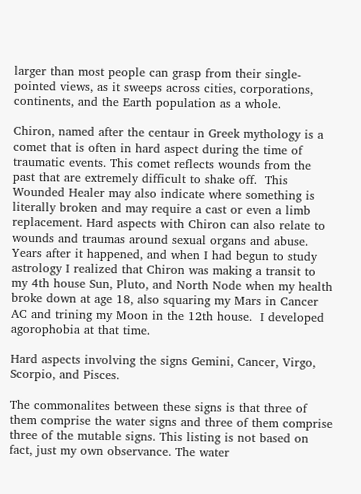larger than most people can grasp from their single-pointed views, as it sweeps across cities, corporations, continents, and the Earth population as a whole.

Chiron, named after the centaur in Greek mythology is a comet that is often in hard aspect during the time of traumatic events. This comet reflects wounds from the past that are extremely difficult to shake off.  This Wounded Healer may also indicate where something is literally broken and may require a cast or even a limb replacement. Hard aspects with Chiron can also relate to wounds and traumas around sexual organs and abuse. Years after it happened, and when I had begun to study astrology I realized that Chiron was making a transit to my 4th house Sun, Pluto, and North Node when my health broke down at age 18, also squaring my Mars in Cancer AC and trining my Moon in the 12th house.  I developed agorophobia at that time.

Hard aspects involving the signs Gemini, Cancer, Virgo, Scorpio, and Pisces.

The commonalites between these signs is that three of them comprise the water signs and three of them comprise three of the mutable signs. This listing is not based on fact, just my own observance. The water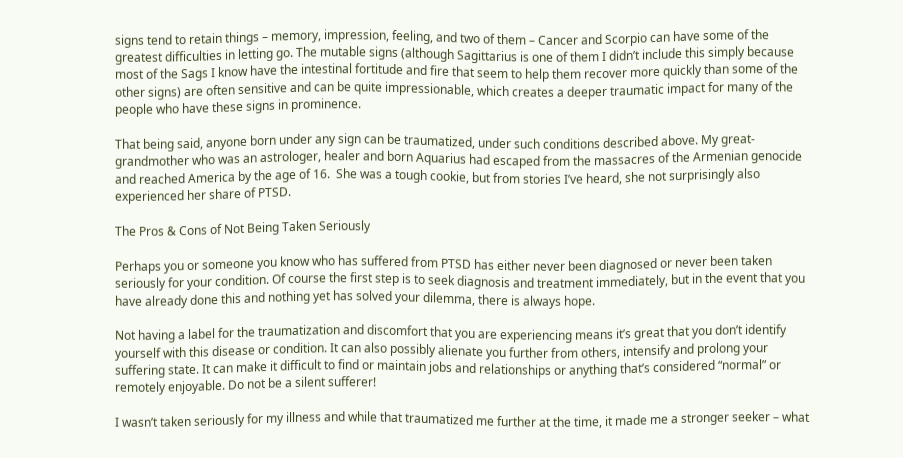signs tend to retain things – memory, impression, feeling, and two of them – Cancer and Scorpio can have some of the greatest difficulties in letting go. The mutable signs (although Sagittarius is one of them I didn’t include this simply because most of the Sags I know have the intestinal fortitude and fire that seem to help them recover more quickly than some of the other signs) are often sensitive and can be quite impressionable, which creates a deeper traumatic impact for many of the people who have these signs in prominence.

That being said, anyone born under any sign can be traumatized, under such conditions described above. My great-grandmother who was an astrologer, healer and born Aquarius had escaped from the massacres of the Armenian genocide and reached America by the age of 16.  She was a tough cookie, but from stories I’ve heard, she not surprisingly also experienced her share of PTSD.

The Pros & Cons of Not Being Taken Seriously

Perhaps you or someone you know who has suffered from PTSD has either never been diagnosed or never been taken seriously for your condition. Of course the first step is to seek diagnosis and treatment immediately, but in the event that you have already done this and nothing yet has solved your dilemma, there is always hope.

Not having a label for the traumatization and discomfort that you are experiencing means it’s great that you don’t identify yourself with this disease or condition. It can also possibly alienate you further from others, intensify and prolong your suffering state. It can make it difficult to find or maintain jobs and relationships or anything that’s considered “normal” or remotely enjoyable. Do not be a silent sufferer!

I wasn’t taken seriously for my illness and while that traumatized me further at the time, it made me a stronger seeker – what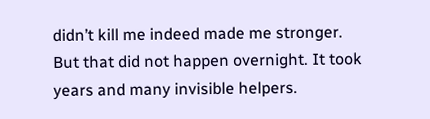didn’t kill me indeed made me stronger. But that did not happen overnight. It took years and many invisible helpers.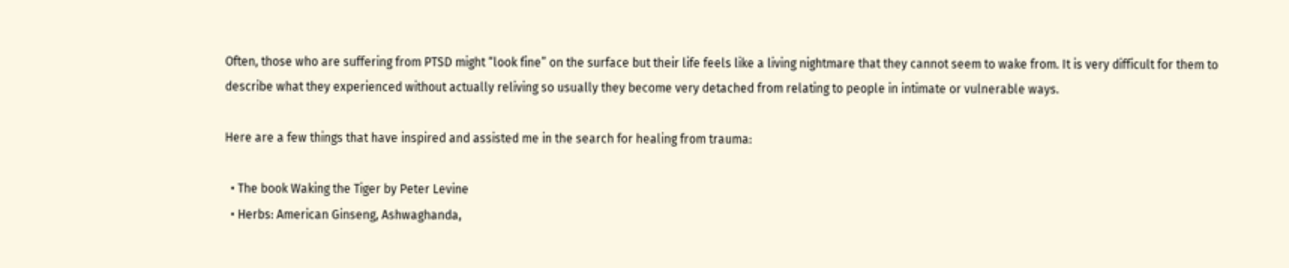Often, those who are suffering from PTSD might “look fine” on the surface but their life feels like a living nightmare that they cannot seem to wake from. It is very difficult for them to describe what they experienced without actually reliving so usually they become very detached from relating to people in intimate or vulnerable ways.

Here are a few things that have inspired and assisted me in the search for healing from trauma:

  • The book Waking the Tiger by Peter Levine
  • Herbs: American Ginseng, Ashwaghanda,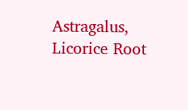Astragalus, Licorice Root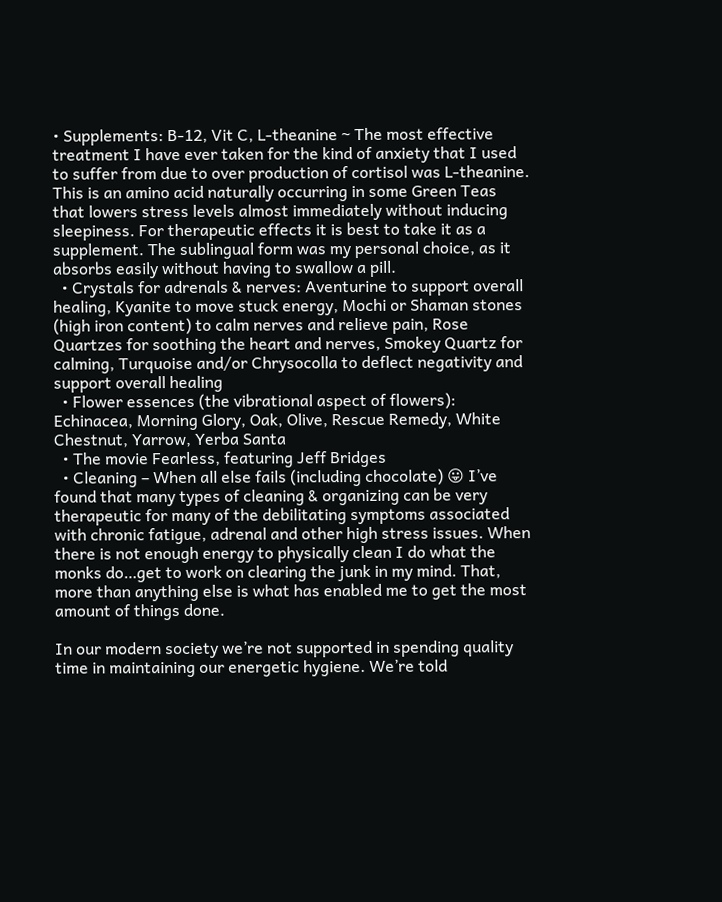• Supplements: B-12, Vit C, L-theanine ~ The most effective treatment I have ever taken for the kind of anxiety that I used to suffer from due to over production of cortisol was L-theanine. This is an amino acid naturally occurring in some Green Teas that lowers stress levels almost immediately without inducing sleepiness. For therapeutic effects it is best to take it as a supplement. The sublingual form was my personal choice, as it absorbs easily without having to swallow a pill.
  • Crystals for adrenals & nerves: Aventurine to support overall healing, Kyanite to move stuck energy, Mochi or Shaman stones (high iron content) to calm nerves and relieve pain, Rose Quartzes for soothing the heart and nerves, Smokey Quartz for calming, Turquoise and/or Chrysocolla to deflect negativity and support overall healing
  • Flower essences (the vibrational aspect of flowers): Echinacea, Morning Glory, Oak, Olive, Rescue Remedy, White Chestnut, Yarrow, Yerba Santa
  • The movie Fearless, featuring Jeff Bridges
  • Cleaning – When all else fails (including chocolate) 😛 I’ve found that many types of cleaning & organizing can be very therapeutic for many of the debilitating symptoms associated with chronic fatigue, adrenal and other high stress issues. When there is not enough energy to physically clean I do what the monks do…get to work on clearing the junk in my mind. That, more than anything else is what has enabled me to get the most amount of things done.

In our modern society we’re not supported in spending quality time in maintaining our energetic hygiene. We’re told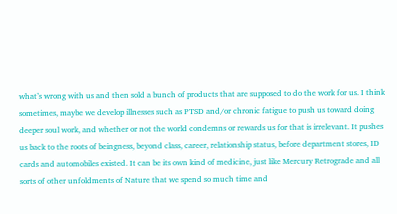what’s wrong with us and then sold a bunch of products that are supposed to do the work for us. I think sometimes, maybe we develop illnesses such as PTSD and/or chronic fatigue to push us toward doing deeper soul work, and whether or not the world condemns or rewards us for that is irrelevant. It pushes us back to the roots of beingness, beyond class, career, relationship status, before department stores, ID cards and automobiles existed. It can be its own kind of medicine, just like Mercury Retrograde and all sorts of other unfoldments of Nature that we spend so much time and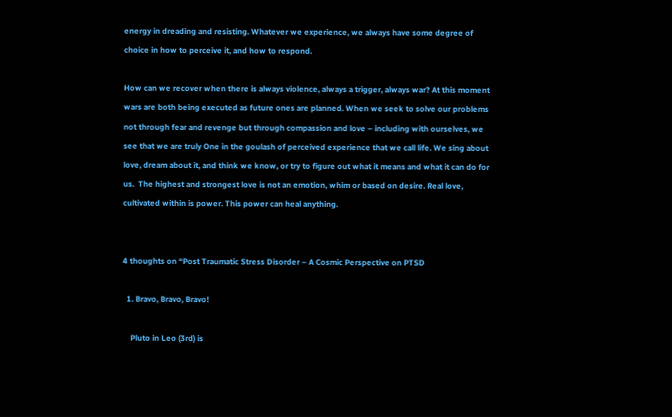energy in dreading and resisting. Whatever we experience, we always have some degree of choice in how to perceive it, and how to respond.

How can we recover when there is always violence, always a trigger, always war? At this moment wars are both being executed as future ones are planned. When we seek to solve our problems not through fear and revenge but through compassion and love – including with ourselves, we see that we are truly One in the goulash of perceived experience that we call life. We sing about love, dream about it, and think we know, or try to figure out what it means and what it can do for us.  The highest and strongest love is not an emotion, whim or based on desire. Real love, cultivated within is power. This power can heal anything.


4 thoughts on “Post Traumatic Stress Disorder – A Cosmic Perspective on PTSD

  1. Bravo, Bravo, Bravo!

    Pluto in Leo (3rd) is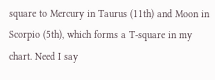square to Mercury in Taurus (11th) and Moon in Scorpio (5th), which forms a T-square in my chart. Need I say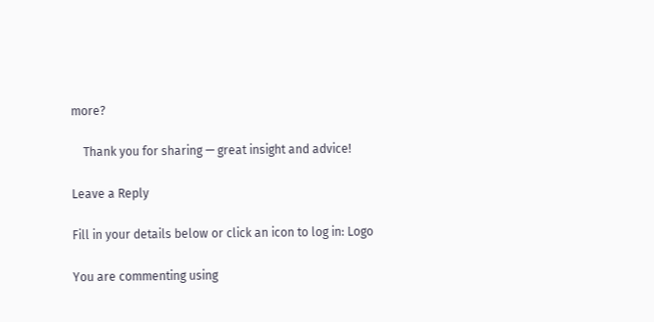more?

    Thank you for sharing — great insight and advice!

Leave a Reply

Fill in your details below or click an icon to log in: Logo

You are commenting using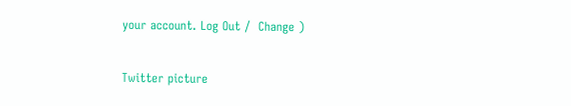your account. Log Out /  Change )

Twitter picture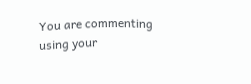You are commenting using your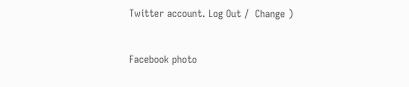Twitter account. Log Out /  Change )

Facebook photo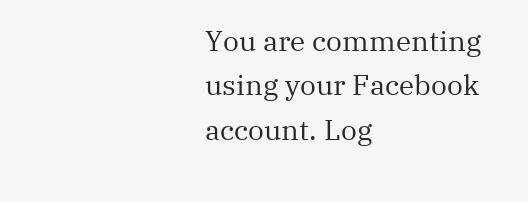You are commenting using your Facebook account. Log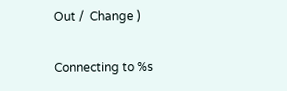Out /  Change )

Connecting to %s